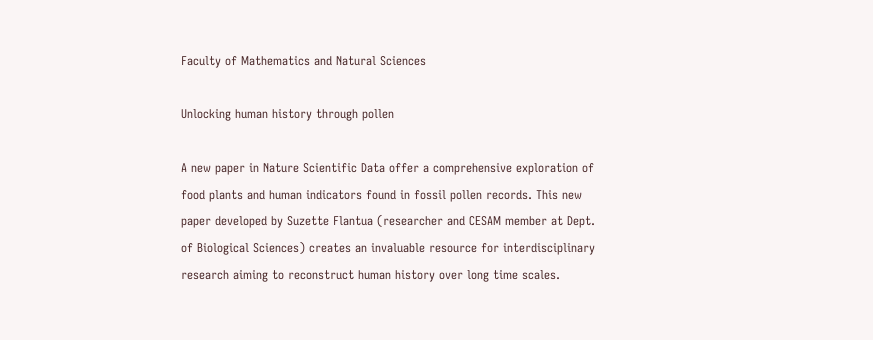Faculty of Mathematics and Natural Sciences

Unlocking human history through pollen

A new paper in Nature Scientific Data offer a comprehensive exploration of food plants and human indicators found in fossil pollen records. This new paper developed by Suzette Flantua (researcher and CESAM member at Dept. of Biological Sciences) creates an invaluable resource for interdisciplinary research aiming to reconstruct human history over long time scales.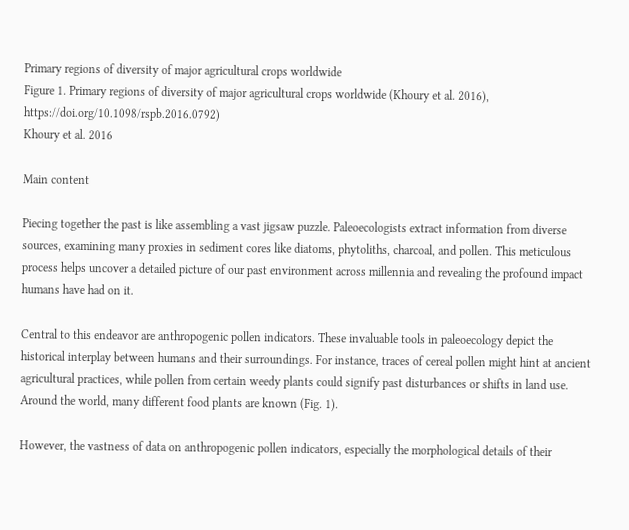Primary regions of diversity of major agricultural crops worldwide
Figure 1. Primary regions of diversity of major agricultural crops worldwide (Khoury et al. 2016), https://doi.org/10.1098/rspb.2016.0792)
Khoury et al. 2016

Main content

Piecing together the past is like assembling a vast jigsaw puzzle. Paleoecologists extract information from diverse sources, examining many proxies in sediment cores like diatoms, phytoliths, charcoal, and pollen. This meticulous process helps uncover a detailed picture of our past environment across millennia and revealing the profound impact humans have had on it.

Central to this endeavor are anthropogenic pollen indicators. These invaluable tools in paleoecology depict the historical interplay between humans and their surroundings. For instance, traces of cereal pollen might hint at ancient agricultural practices, while pollen from certain weedy plants could signify past disturbances or shifts in land use. Around the world, many different food plants are known (Fig. 1).

However, the vastness of data on anthropogenic pollen indicators, especially the morphological details of their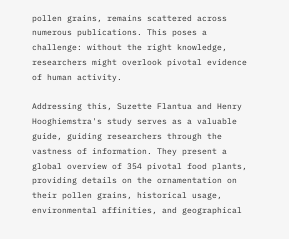pollen grains, remains scattered across numerous publications. This poses a challenge: without the right knowledge, researchers might overlook pivotal evidence of human activity.

Addressing this, Suzette Flantua and Henry Hooghiemstra's study serves as a valuable guide, guiding researchers through the vastness of information. They present a global overview of 354 pivotal food plants, providing details on the ornamentation on their pollen grains, historical usage, environmental affinities, and geographical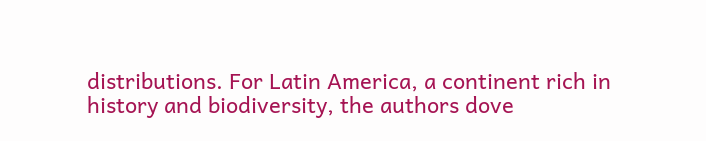distributions. For Latin America, a continent rich in history and biodiversity, the authors dove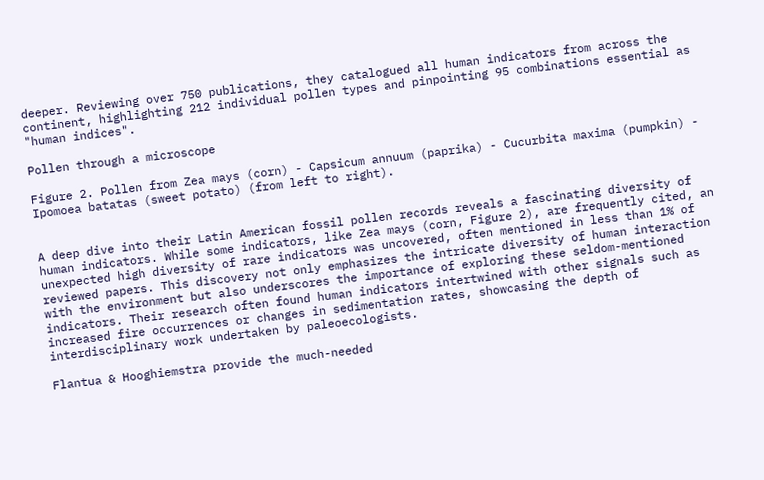deeper. Reviewing over 750 publications, they catalogued all human indicators from across the continent, highlighting 212 individual pollen types and pinpointing 95 combinations essential as "human indices".

Pollen through a microscope

Figure 2. Pollen from Zea mays (corn) - Capsicum annuum (paprika) - Cucurbita maxima (pumpkin) - Ipomoea batatas (sweet potato) (from left to right).


A deep dive into their Latin American fossil pollen records reveals a fascinating diversity of human indicators. While some indicators, like Zea mays (corn, Figure 2), are frequently cited, an unexpected high diversity of rare indicators was uncovered, often mentioned in less than 1% of reviewed papers. This discovery not only emphasizes the intricate diversity of human interaction with the environment but also underscores the importance of exploring these seldom-mentioned indicators. Their research often found human indicators intertwined with other signals such as increased fire occurrences or changes in sedimentation rates, showcasing the depth of interdisciplinary work undertaken by paleoecologists.

Flantua & Hooghiemstra provide the much-needed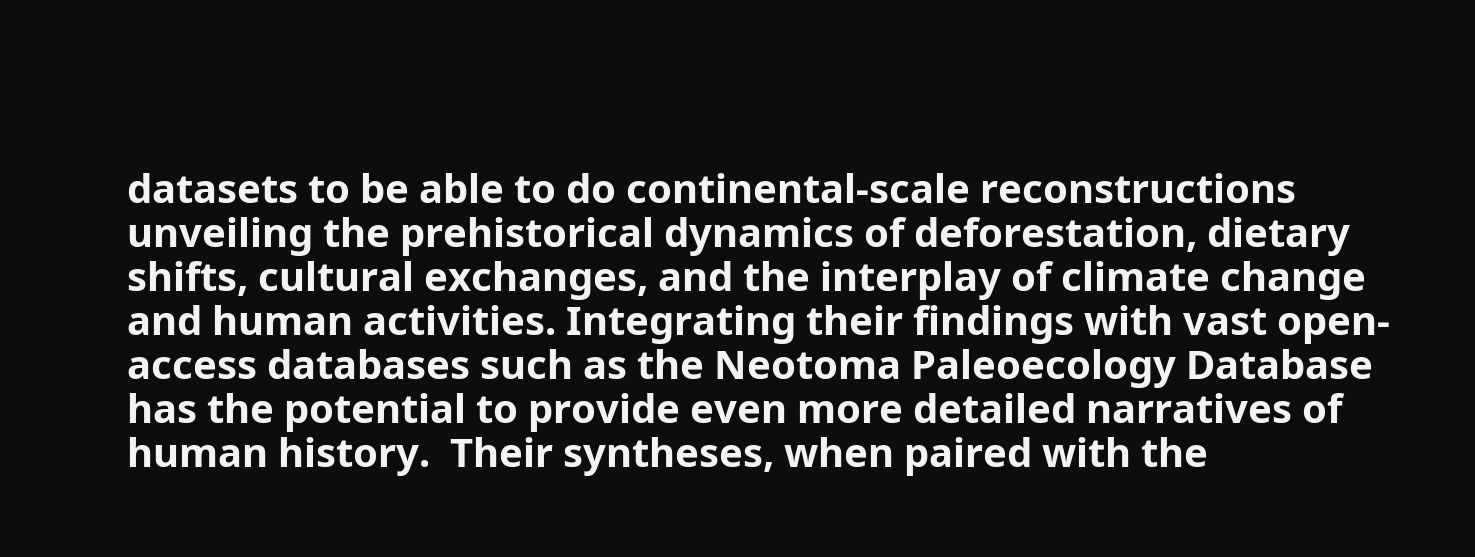datasets to be able to do continental-scale reconstructions unveiling the prehistorical dynamics of deforestation, dietary shifts, cultural exchanges, and the interplay of climate change and human activities. Integrating their findings with vast open-access databases such as the Neotoma Paleoecology Database has the potential to provide even more detailed narratives of human history.  Their syntheses, when paired with the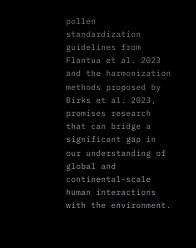pollen standardization guidelines from Flantua et al. 2023 and the harmonization methods proposed by Birks et al. 2023, promises research that can bridge a significant gap in our understanding of global and continental-scale human interactions with the environment.